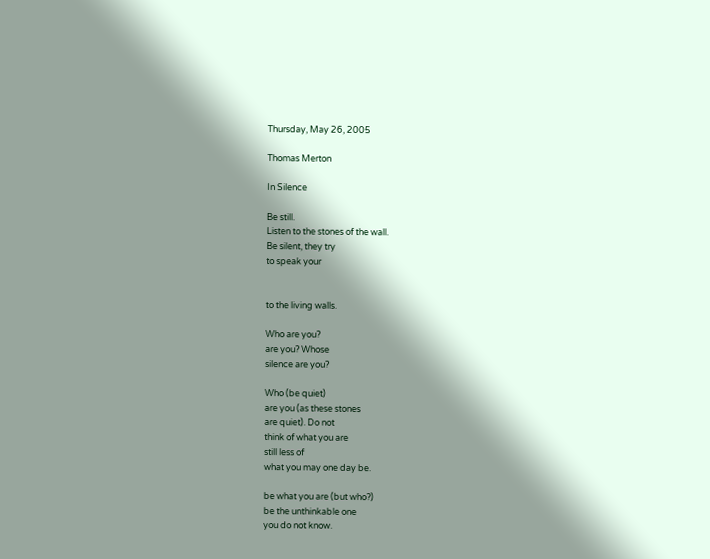Thursday, May 26, 2005

Thomas Merton

In Silence

Be still.
Listen to the stones of the wall.
Be silent, they try
to speak your


to the living walls.

Who are you?
are you? Whose
silence are you?

Who (be quiet)
are you (as these stones
are quiet). Do not
think of what you are
still less of
what you may one day be.

be what you are (but who?)
be the unthinkable one
you do not know.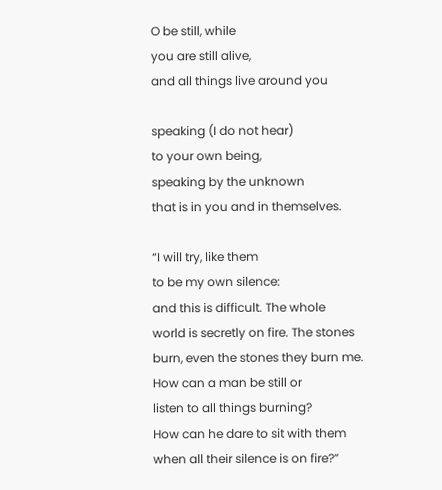O be still, while
you are still alive,
and all things live around you

speaking (I do not hear)
to your own being,
speaking by the unknown
that is in you and in themselves.

“I will try, like them
to be my own silence:
and this is difficult. The whole
world is secretly on fire. The stones
burn, even the stones they burn me.
How can a man be still or
listen to all things burning?
How can he dare to sit with them
when all their silence is on fire?”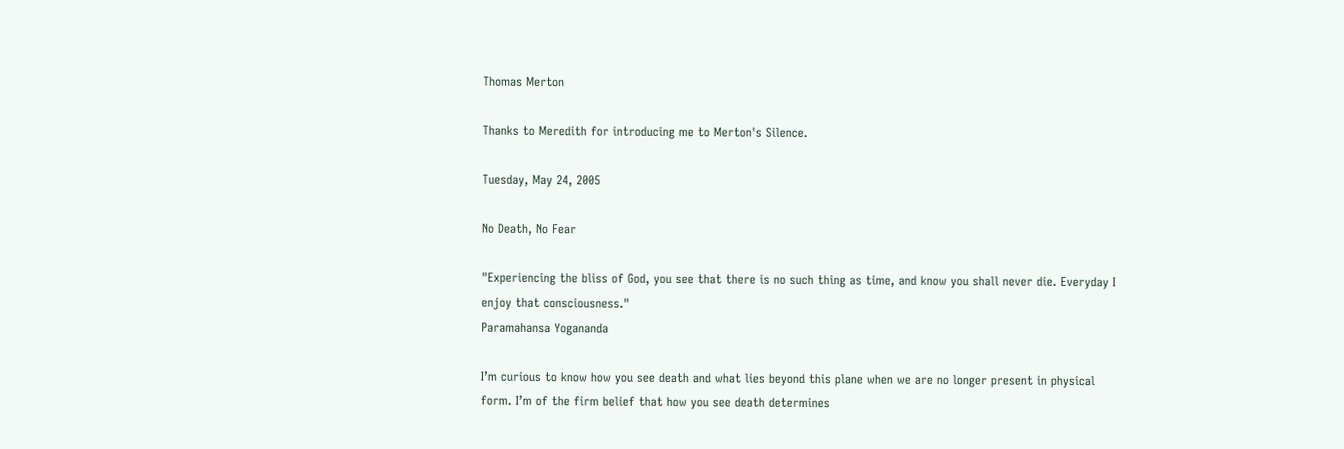Thomas Merton

Thanks to Meredith for introducing me to Merton's Silence.

Tuesday, May 24, 2005

No Death, No Fear

"Experiencing the bliss of God, you see that there is no such thing as time, and know you shall never die. Everyday I enjoy that consciousness."
Paramahansa Yogananda

I’m curious to know how you see death and what lies beyond this plane when we are no longer present in physical form. I’m of the firm belief that how you see death determines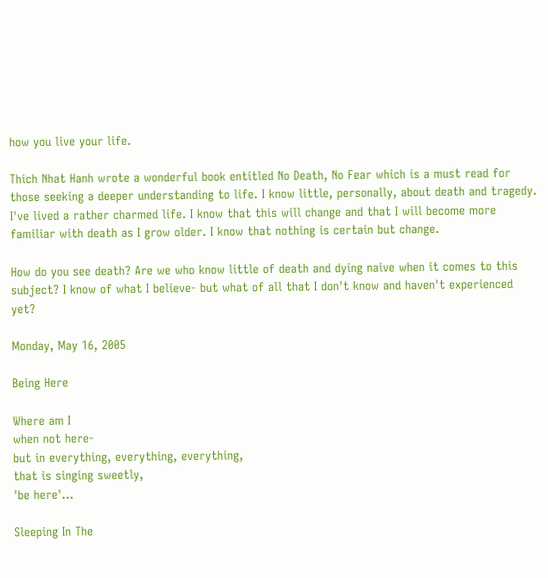how you live your life.

Thich Nhat Hanh wrote a wonderful book entitled No Death, No Fear which is a must read for those seeking a deeper understanding to life. I know little, personally, about death and tragedy. I've lived a rather charmed life. I know that this will change and that I will become more familiar with death as I grow older. I know that nothing is certain but change.

How do you see death? Are we who know little of death and dying naive when it comes to this subject? I know of what I believe- but what of all that I don't know and haven't experienced yet?

Monday, May 16, 2005

Being Here

Where am I
when not here-
but in everything, everything, everything,
that is singing sweetly,
'be here'...

Sleeping In The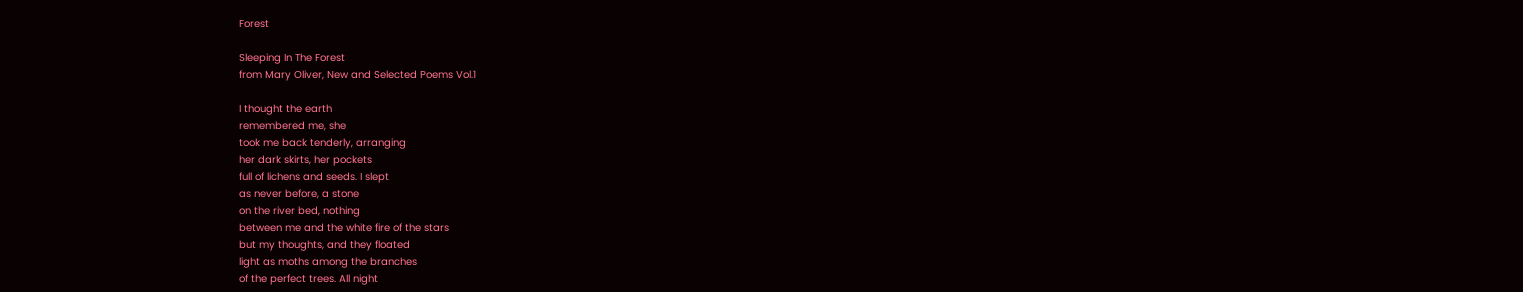Forest

Sleeping In The Forest
from Mary Oliver, New and Selected Poems Vol.1

I thought the earth
remembered me, she
took me back tenderly, arranging
her dark skirts, her pockets
full of lichens and seeds. I slept
as never before, a stone
on the river bed, nothing
between me and the white fire of the stars
but my thoughts, and they floated
light as moths among the branches
of the perfect trees. All night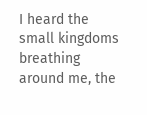I heard the small kingdoms breathing
around me, the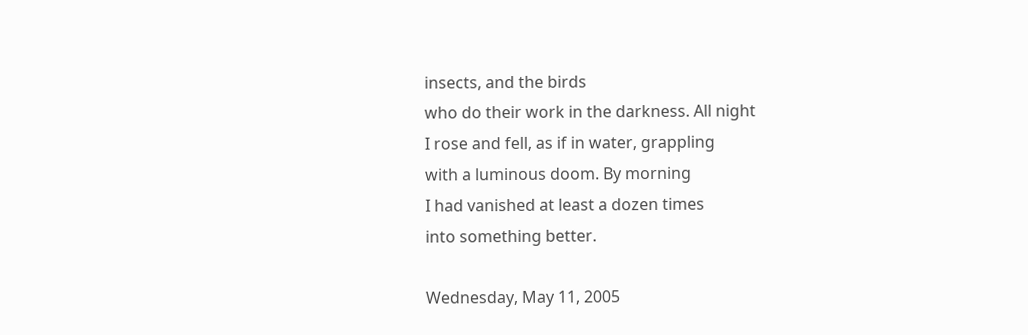insects, and the birds
who do their work in the darkness. All night
I rose and fell, as if in water, grappling
with a luminous doom. By morning
I had vanished at least a dozen times
into something better.

Wednesday, May 11, 2005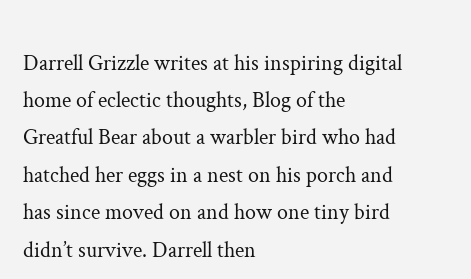Darrell Grizzle writes at his inspiring digital home of eclectic thoughts, Blog of the Greatful Bear about a warbler bird who had hatched her eggs in a nest on his porch and has since moved on and how one tiny bird didn’t survive. Darrell then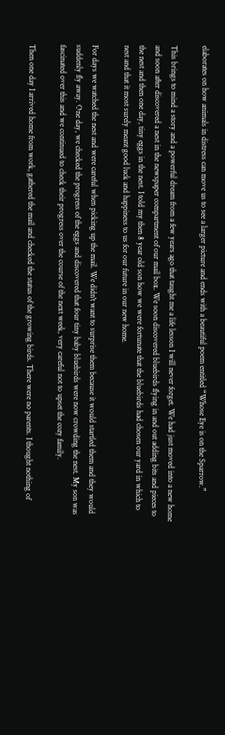elaborates on how animals in distress can move us to see a larger picture and ends with a beautiful poem entitled “Whose Eye is on the Sparrow.”

This brings to mind a story and a powerful dream from a few years ago that taught me a life lesson I will never forget. We had just moved into a new home and soon after discovered a nest in the newspaper compartment of our mail box. We soon discovered bluebirds flying in and out adding bits and pieces to the nest and then one day, tiny eggs in the nest. I told my then 8 year old son how we were fortunate that the bluebirds had chosen our yard in which to nest and that it most surely meant good luck and happiness to us for our future in our new home.

For days we watched the nest and were careful when picking up the mail. We didn't want to surprise them because it would startled them and they would suddenly fly away. One day, we checked the progress of the eggs and discovered that four tiny baby bluebirds were now crowding the nest. My son was fascinated over this and we continued to check their progress over the course of the next week, very careful not to upset the cozy family.

Then one day I arrived home from work, gathered the mail and checked the status of the growing birds. There were no parents. I thought nothing of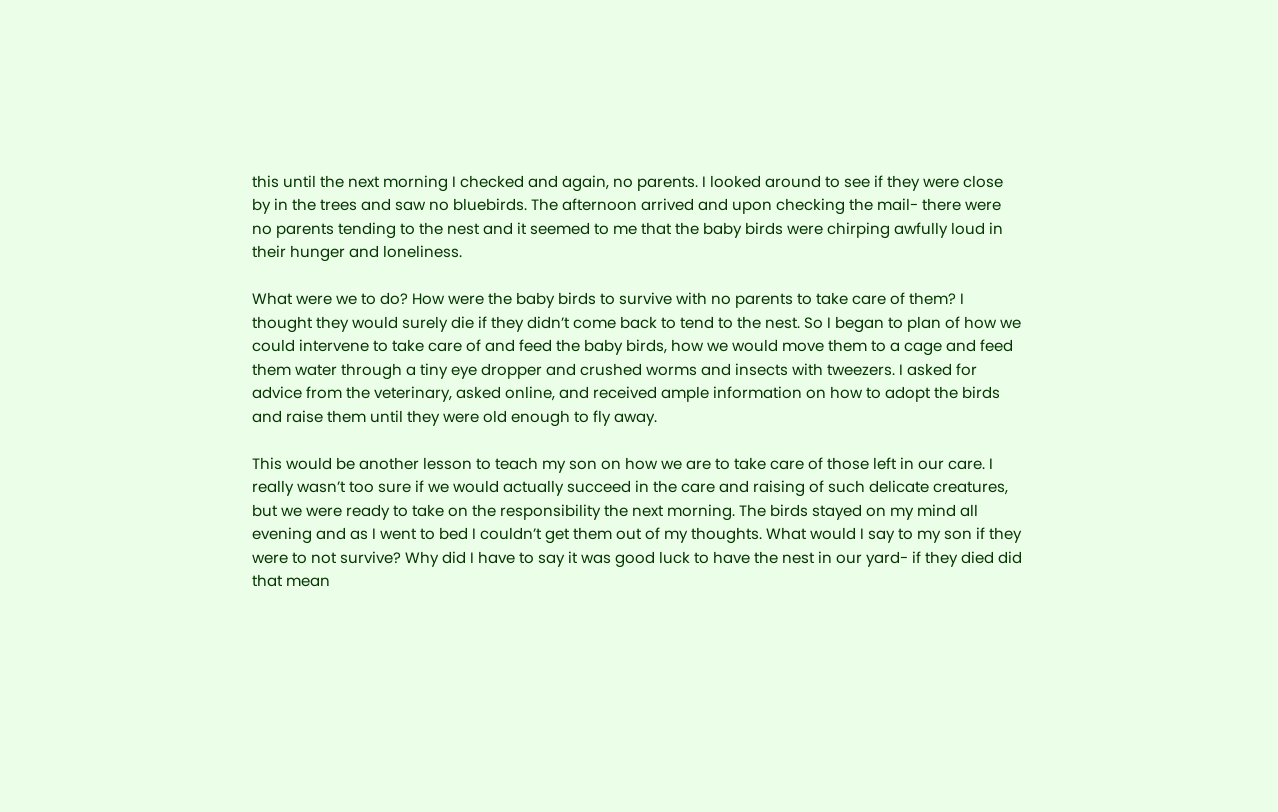this until the next morning I checked and again, no parents. I looked around to see if they were close by in the trees and saw no bluebirds. The afternoon arrived and upon checking the mail- there were no parents tending to the nest and it seemed to me that the baby birds were chirping awfully loud in their hunger and loneliness.

What were we to do? How were the baby birds to survive with no parents to take care of them? I thought they would surely die if they didn’t come back to tend to the nest. So I began to plan of how we could intervene to take care of and feed the baby birds, how we would move them to a cage and feed them water through a tiny eye dropper and crushed worms and insects with tweezers. I asked for advice from the veterinary, asked online, and received ample information on how to adopt the birds and raise them until they were old enough to fly away.

This would be another lesson to teach my son on how we are to take care of those left in our care. I really wasn’t too sure if we would actually succeed in the care and raising of such delicate creatures, but we were ready to take on the responsibility the next morning. The birds stayed on my mind all evening and as I went to bed I couldn’t get them out of my thoughts. What would I say to my son if they were to not survive? Why did I have to say it was good luck to have the nest in our yard- if they died did that mean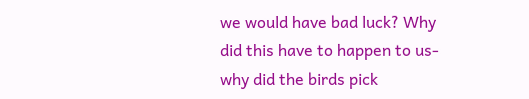we would have bad luck? Why did this have to happen to us- why did the birds pick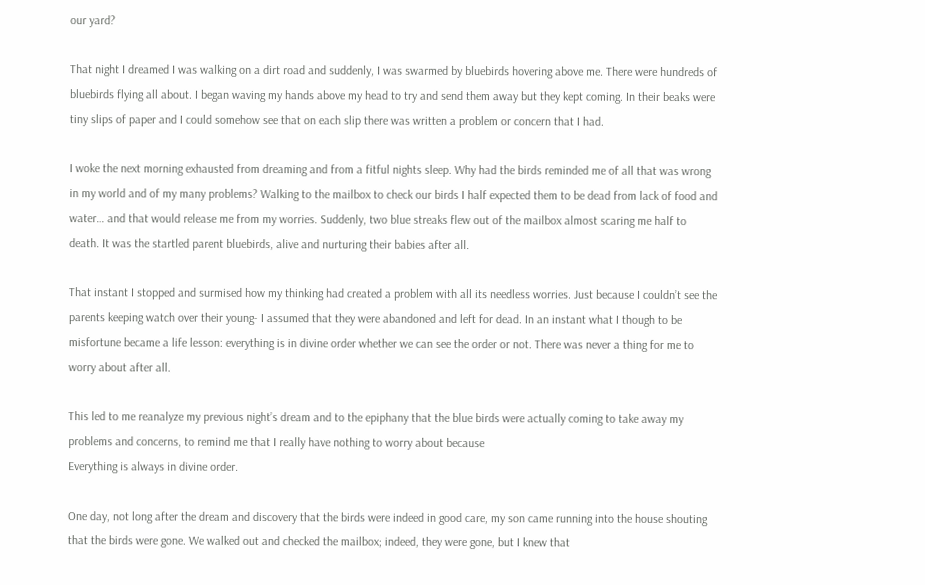our yard?

That night I dreamed I was walking on a dirt road and suddenly, I was swarmed by bluebirds hovering above me. There were hundreds of bluebirds flying all about. I began waving my hands above my head to try and send them away but they kept coming. In their beaks were tiny slips of paper and I could somehow see that on each slip there was written a problem or concern that I had.

I woke the next morning exhausted from dreaming and from a fitful nights sleep. Why had the birds reminded me of all that was wrong in my world and of my many problems? Walking to the mailbox to check our birds I half expected them to be dead from lack of food and water… and that would release me from my worries. Suddenly, two blue streaks flew out of the mailbox almost scaring me half to death. It was the startled parent bluebirds, alive and nurturing their babies after all.

That instant I stopped and surmised how my thinking had created a problem with all its needless worries. Just because I couldn’t see the parents keeping watch over their young- I assumed that they were abandoned and left for dead. In an instant what I though to be misfortune became a life lesson: everything is in divine order whether we can see the order or not. There was never a thing for me to worry about after all.

This led to me reanalyze my previous night’s dream and to the epiphany that the blue birds were actually coming to take away my problems and concerns, to remind me that I really have nothing to worry about because
Everything is always in divine order.

One day, not long after the dream and discovery that the birds were indeed in good care, my son came running into the house shouting that the birds were gone. We walked out and checked the mailbox; indeed, they were gone, but I knew that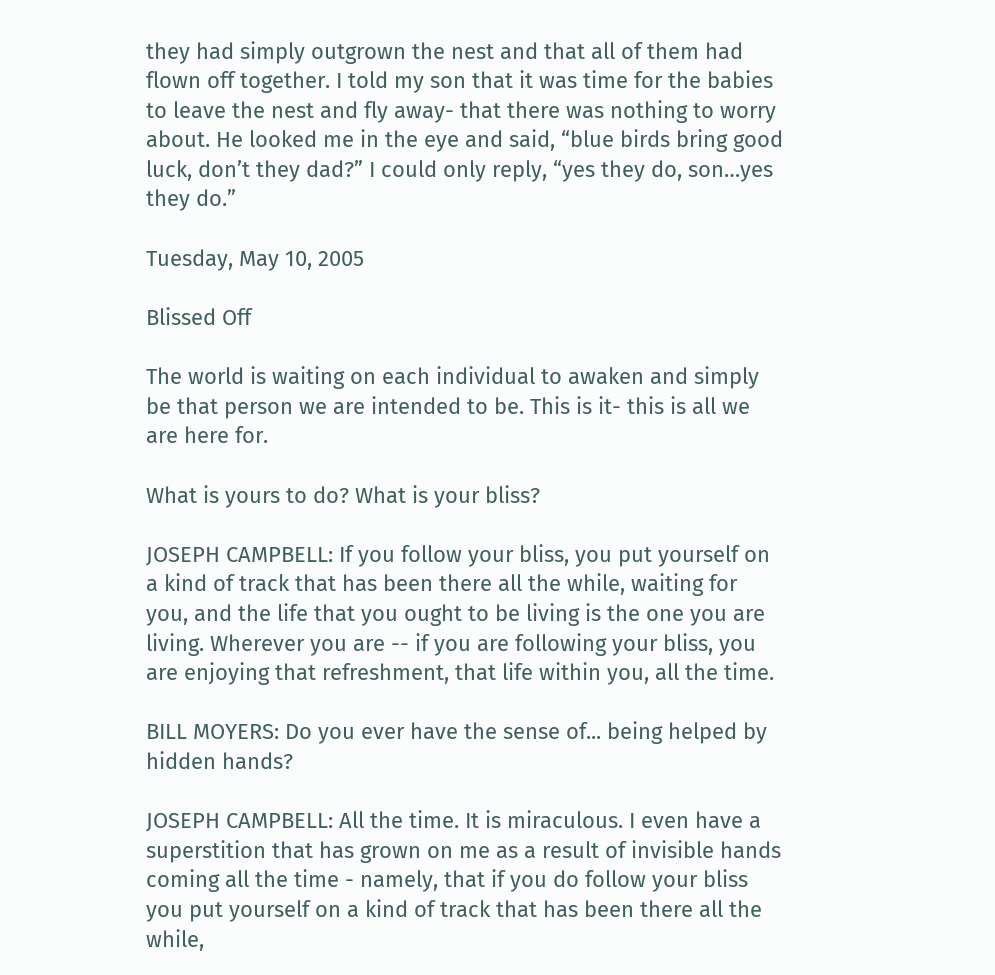they had simply outgrown the nest and that all of them had flown off together. I told my son that it was time for the babies to leave the nest and fly away- that there was nothing to worry about. He looked me in the eye and said, “blue birds bring good luck, don’t they dad?” I could only reply, “yes they do, son…yes they do.”

Tuesday, May 10, 2005

Blissed Off

The world is waiting on each individual to awaken and simply be that person we are intended to be. This is it- this is all we are here for.

What is yours to do? What is your bliss?

JOSEPH CAMPBELL: If you follow your bliss, you put yourself on a kind of track that has been there all the while, waiting for you, and the life that you ought to be living is the one you are living. Wherever you are -- if you are following your bliss, you are enjoying that refreshment, that life within you, all the time.

BILL MOYERS: Do you ever have the sense of... being helped by hidden hands?

JOSEPH CAMPBELL: All the time. It is miraculous. I even have a superstition that has grown on me as a result of invisible hands coming all the time - namely, that if you do follow your bliss you put yourself on a kind of track that has been there all the while,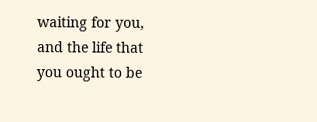waiting for you, and the life that you ought to be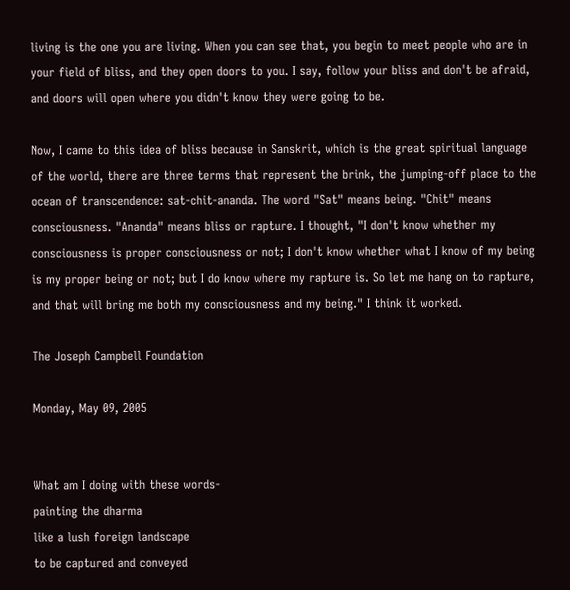living is the one you are living. When you can see that, you begin to meet people who are in your field of bliss, and they open doors to you. I say, follow your bliss and don't be afraid, and doors will open where you didn't know they were going to be.

Now, I came to this idea of bliss because in Sanskrit, which is the great spiritual language of the world, there are three terms that represent the brink, the jumping-off place to the ocean of transcendence: sat-chit-ananda. The word "Sat" means being. "Chit" means consciousness. "Ananda" means bliss or rapture. I thought, "I don't know whether my consciousness is proper consciousness or not; I don't know whether what I know of my being is my proper being or not; but I do know where my rapture is. So let me hang on to rapture, and that will bring me both my consciousness and my being." I think it worked.

The Joseph Campbell Foundation

Monday, May 09, 2005


What am I doing with these words-
painting the dharma
like a lush foreign landscape
to be captured and conveyed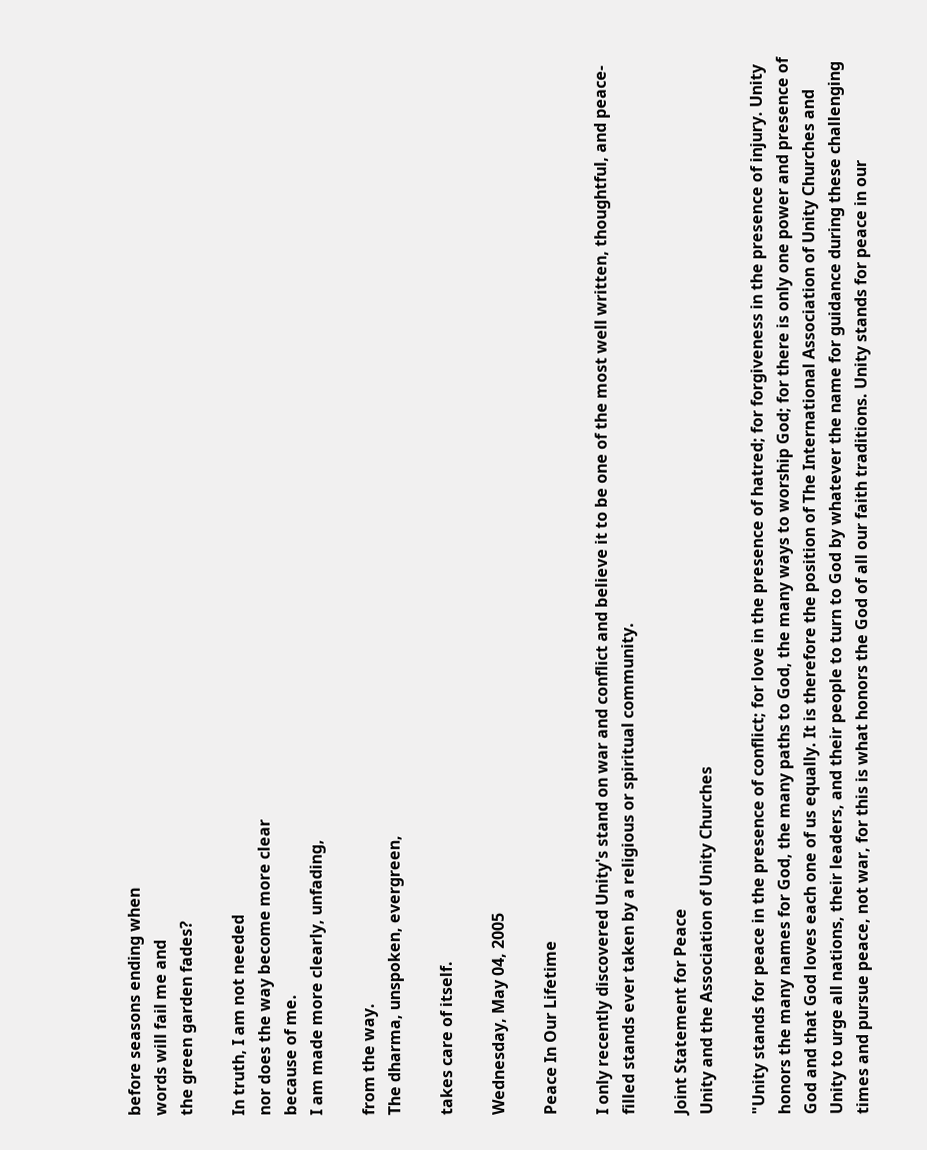before seasons ending when
words will fail me and
the green garden fades?

In truth, I am not needed
nor does the way become more clear
because of me.
I am made more clearly, unfading,

from the way.
The dharma, unspoken, evergreen,

takes care of itself.

Wednesday, May 04, 2005

Peace In Our Lifetime

I only recently discovered Unity's stand on war and conflict and believe it to be one of the most well written, thoughtful, and peace-filled stands ever taken by a religious or spiritual community.

Joint Statement for Peace
Unity and the Association of Unity Churches

"Unity stands for peace in the presence of conflict; for love in the presence of hatred; for forgiveness in the presence of injury. Unity honors the many names for God, the many paths to God, the many ways to worship God; for there is only one power and presence of God and that God loves each one of us equally. It is therefore the position of The International Association of Unity Churches and Unity to urge all nations, their leaders, and their people to turn to God by whatever the name for guidance during these challenging times and pursue peace, not war, for this is what honors the God of all our faith traditions. Unity stands for peace in our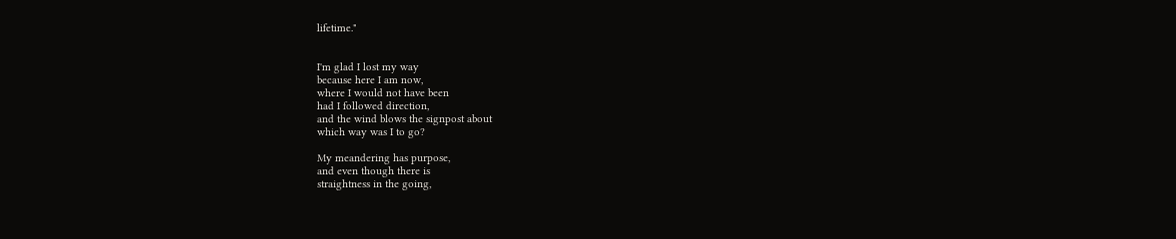lifetime."


I'm glad I lost my way
because here I am now,
where I would not have been
had I followed direction,
and the wind blows the signpost about
which way was I to go?

My meandering has purpose,
and even though there is
straightness in the going,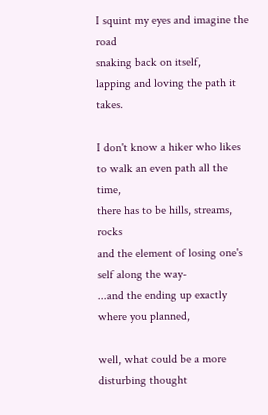I squint my eyes and imagine the road
snaking back on itself,
lapping and loving the path it takes.

I don't know a hiker who likes
to walk an even path all the time,
there has to be hills, streams, rocks
and the element of losing one's self along the way-
...and the ending up exactly where you planned,

well, what could be a more disturbing thought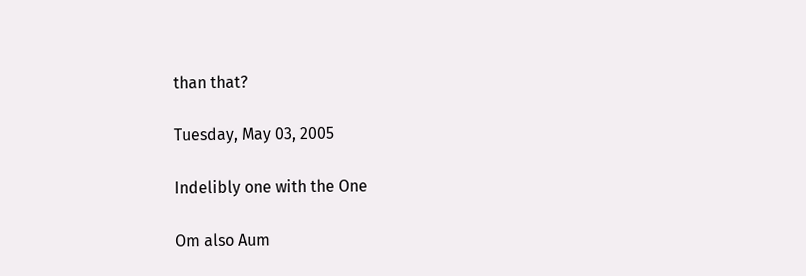than that?

Tuesday, May 03, 2005

Indelibly one with the One

Om also Aum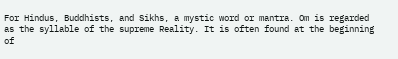For Hindus, Buddhists, and Sikhs, a mystic word or mantra. Om is regarded as the syllable of the supreme Reality. It is often found at the beginning of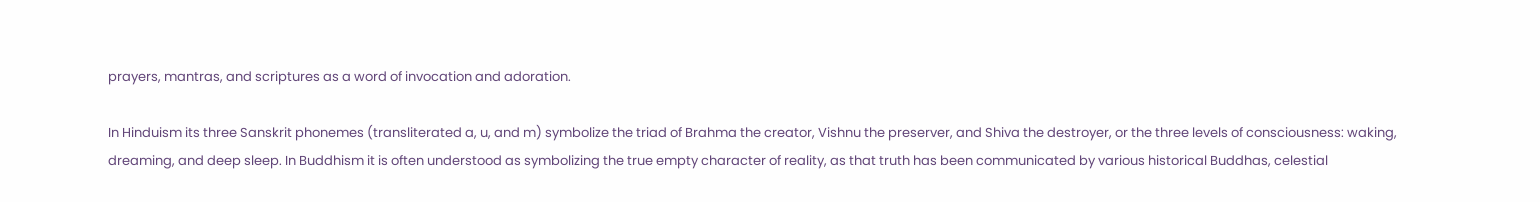prayers, mantras, and scriptures as a word of invocation and adoration.

In Hinduism its three Sanskrit phonemes (transliterated a, u, and m) symbolize the triad of Brahma the creator, Vishnu the preserver, and Shiva the destroyer, or the three levels of consciousness: waking, dreaming, and deep sleep. In Buddhism it is often understood as symbolizing the true empty character of reality, as that truth has been communicated by various historical Buddhas, celestial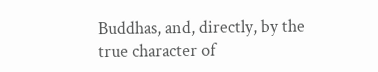Buddhas, and, directly, by the true character of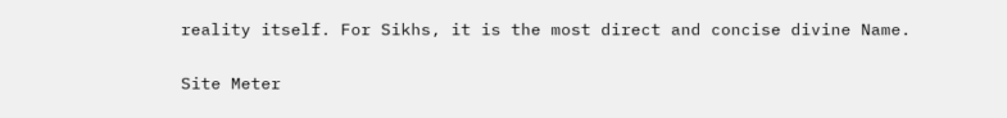reality itself. For Sikhs, it is the most direct and concise divine Name.

Site Meter